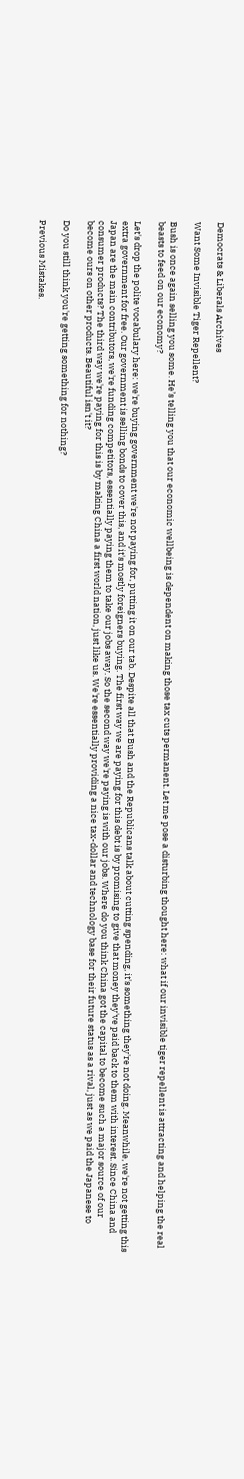Democrats & Liberals Archives

Want Some Invisible Tiger Repellent?

Bush is once again selling you some. He’s telling you that our economic wellbeing is dependent on making those tax cuts permanent. Let me pose a disturbing thought here: what if our invisible tiger repellent is attracting and helping the real beasts to feed on our economy?

Let's drop the polite vocabulary here: we're buying government we're not paying for, putting it on our tab. Despite all that Bush and the Republicans talk about cutting spending, it's something they're not doing. Meanwhile, we're not getting this extra government for free. Our government is selling bonds to cover this, and it's mostly foreigners buying. The first way we are paying for this debt is by promising to give that money they've paid back to them with interest. Since China and Japan are the main contributors, we're funding competitors, essentially paying them to take our jobs away. So the second way we're paying is with our jobs. Where do you think China got the capital to become such a major source of our consumer products? The third way we're paying for this is by making China a first world nation, just like us. We're essentially providing a nice tax-dollar and technology base for their future status as a rival, just as we paid the Japanese to become ours on other products. Beautiful isn't it?

Do you still think you're getting something for nothing?

Previous Mistakes.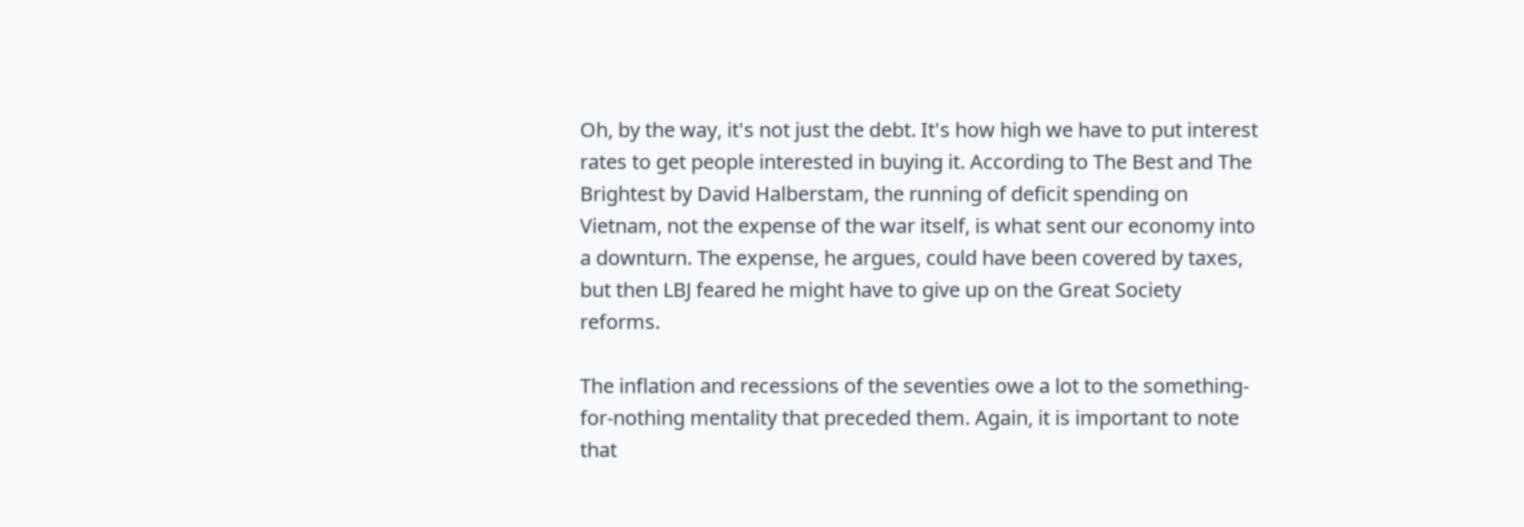Oh, by the way, it's not just the debt. It's how high we have to put interest rates to get people interested in buying it. According to The Best and The Brightest by David Halberstam, the running of deficit spending on Vietnam, not the expense of the war itself, is what sent our economy into a downturn. The expense, he argues, could have been covered by taxes, but then LBJ feared he might have to give up on the Great Society reforms.

The inflation and recessions of the seventies owe a lot to the something-for-nothing mentality that preceded them. Again, it is important to note that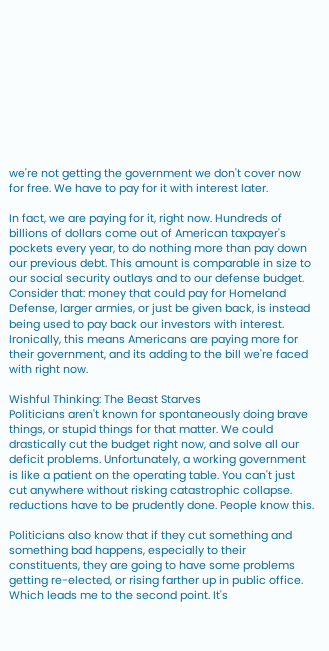we're not getting the government we don't cover now for free. We have to pay for it with interest later.

In fact, we are paying for it, right now. Hundreds of billions of dollars come out of American taxpayer's pockets every year, to do nothing more than pay down our previous debt. This amount is comparable in size to our social security outlays and to our defense budget. Consider that: money that could pay for Homeland Defense, larger armies, or just be given back, is instead being used to pay back our investors with interest. Ironically, this means Americans are paying more for their government, and its adding to the bill we're faced with right now.

Wishful Thinking: The Beast Starves
Politicians aren't known for spontaneously doing brave things, or stupid things for that matter. We could drastically cut the budget right now, and solve all our deficit problems. Unfortunately, a working government is like a patient on the operating table. You can't just cut anywhere without risking catastrophic collapse. reductions have to be prudently done. People know this.

Politicians also know that if they cut something and something bad happens, especially to their constituents, they are going to have some problems getting re-elected, or rising farther up in public office. Which leads me to the second point. It's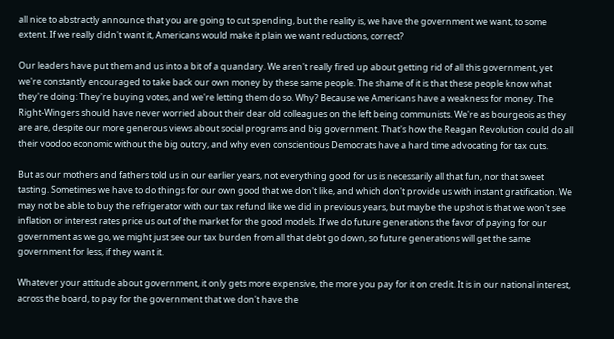all nice to abstractly announce that you are going to cut spending, but the reality is, we have the government we want, to some extent. If we really didn't want it, Americans would make it plain we want reductions, correct?

Our leaders have put them and us into a bit of a quandary. We aren't really fired up about getting rid of all this government, yet we're constantly encouraged to take back our own money by these same people. The shame of it is that these people know what they're doing: They're buying votes, and we're letting them do so. Why? Because we Americans have a weakness for money. The Right-Wingers should have never worried about their dear old colleagues on the left being communists. We're as bourgeois as they are are, despite our more generous views about social programs and big government. That's how the Reagan Revolution could do all their voodoo economic without the big outcry, and why even conscientious Democrats have a hard time advocating for tax cuts.

But as our mothers and fathers told us in our earlier years, not everything good for us is necessarily all that fun, nor that sweet tasting. Sometimes we have to do things for our own good that we don't like, and which don't provide us with instant gratification. We may not be able to buy the refrigerator with our tax refund like we did in previous years, but maybe the upshot is that we won't see inflation or interest rates price us out of the market for the good models. If we do future generations the favor of paying for our government as we go, we might just see our tax burden from all that debt go down, so future generations will get the same government for less, if they want it.

Whatever your attitude about government, it only gets more expensive, the more you pay for it on credit. It is in our national interest, across the board, to pay for the government that we don't have the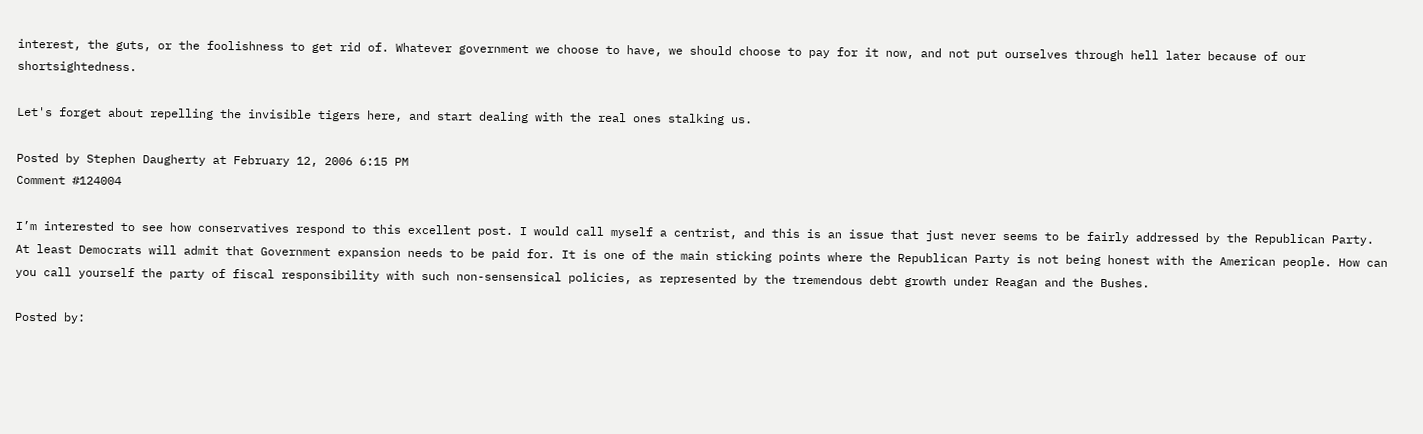interest, the guts, or the foolishness to get rid of. Whatever government we choose to have, we should choose to pay for it now, and not put ourselves through hell later because of our shortsightedness.

Let's forget about repelling the invisible tigers here, and start dealing with the real ones stalking us.

Posted by Stephen Daugherty at February 12, 2006 6:15 PM
Comment #124004

I’m interested to see how conservatives respond to this excellent post. I would call myself a centrist, and this is an issue that just never seems to be fairly addressed by the Republican Party. At least Democrats will admit that Government expansion needs to be paid for. It is one of the main sticking points where the Republican Party is not being honest with the American people. How can you call yourself the party of fiscal responsibility with such non-sensensical policies, as represented by the tremendous debt growth under Reagan and the Bushes.

Posted by: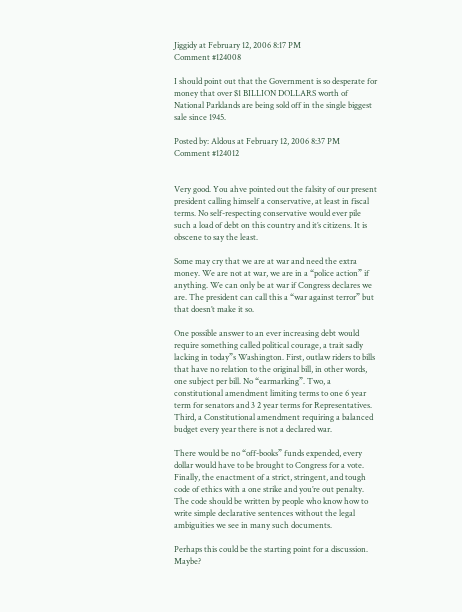Jiggidy at February 12, 2006 8:17 PM
Comment #124008

I should point out that the Government is so desperate for money that over $1 BILLION DOLLARS worth of National Parklands are being sold off in the single biggest sale since 1945.

Posted by: Aldous at February 12, 2006 8:37 PM
Comment #124012


Very good. You ahve pointed out the falsity of our present president calling himself a conservative, at least in fiscal terms. No self-respecting conservative would ever pile such a load of debt on this country and it’s citizens. It is obscene to say the least.

Some may cry that we are at war and need the extra money. We are not at war, we are in a “police action” if anything. We can only be at war if Congress declares we are. The president can call this a “war against terror” but that doesn’t make it so.

One possible answer to an ever increasing debt would require something called political courage, a trait sadly lacking in today”s Washington. First, outlaw riders to bills that have no relation to the original bill, in other words, one subject per bill. No “earmarking”. Two, a constitutional amendment limiting terms to one 6 year term for senators and 3 2 year terms for Representatives. Third, a Constitutional amendment requiring a balanced budget every year there is not a declared war.

There would be no “off-books” funds expended, every dollar would have to be brought to Congress for a vote. Finally, the enactment of a strict, stringent, and tough code of ethics with a one strike and you’re out penalty. The code should be written by people who know how to write simple declarative sentences without the legal ambiguities we see in many such documents.

Perhaps this could be the starting point for a discussion. Maybe?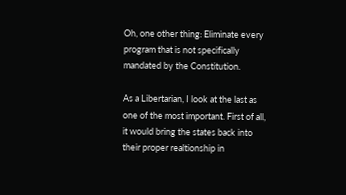Oh, one other thing: Eliminate every program that is not specifically mandated by the Constitution.

As a Libertarian, I look at the last as one of the most important. First of all, it would bring the states back into their proper realtionship in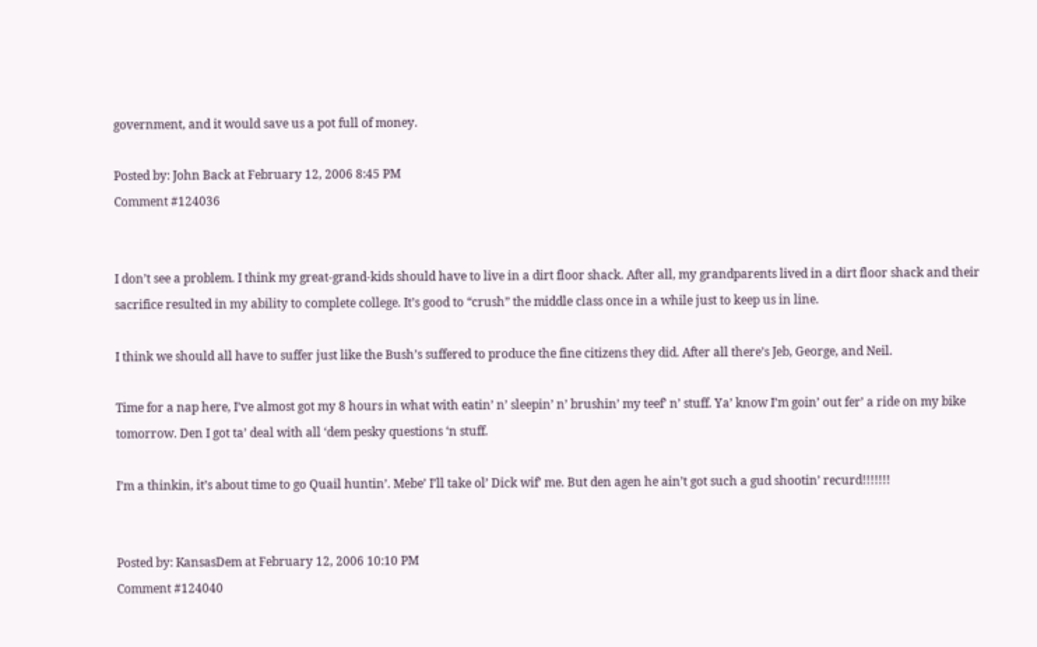government, and it would save us a pot full of money.

Posted by: John Back at February 12, 2006 8:45 PM
Comment #124036


I don’t see a problem. I think my great-grand-kids should have to live in a dirt floor shack. After all, my grandparents lived in a dirt floor shack and their sacrifice resulted in my ability to complete college. It’s good to “crush” the middle class once in a while just to keep us in line.

I think we should all have to suffer just like the Bush’s suffered to produce the fine citizens they did. After all there’s Jeb, George, and Neil.

Time for a nap here, I’ve almost got my 8 hours in what with eatin’ n’ sleepin’ n’ brushin’ my teef’ n’ stuff. Ya’ know I’m goin’ out fer’ a ride on my bike tomorrow. Den I got ta’ deal with all ‘dem pesky questions ‘n stuff.

I’m a thinkin, it’s about time to go Quail huntin’. Mebe’ I’ll take ol’ Dick wif’ me. But den agen he ain’t got such a gud shootin’ recurd!!!!!!!


Posted by: KansasDem at February 12, 2006 10:10 PM
Comment #124040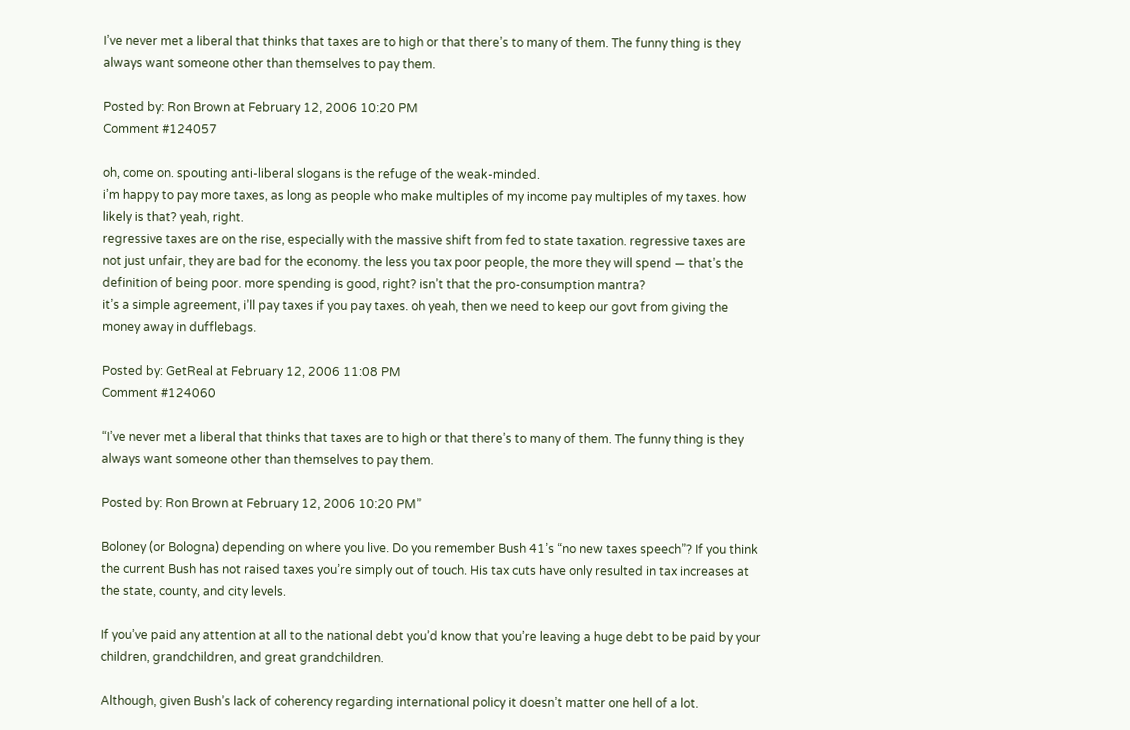I’ve never met a liberal that thinks that taxes are to high or that there’s to many of them. The funny thing is they always want someone other than themselves to pay them.

Posted by: Ron Brown at February 12, 2006 10:20 PM
Comment #124057

oh, come on. spouting anti-liberal slogans is the refuge of the weak-minded.
i’m happy to pay more taxes, as long as people who make multiples of my income pay multiples of my taxes. how likely is that? yeah, right.
regressive taxes are on the rise, especially with the massive shift from fed to state taxation. regressive taxes are not just unfair, they are bad for the economy. the less you tax poor people, the more they will spend — that’s the definition of being poor. more spending is good, right? isn’t that the pro-consumption mantra?
it’s a simple agreement, i’ll pay taxes if you pay taxes. oh yeah, then we need to keep our govt from giving the money away in dufflebags.

Posted by: GetReal at February 12, 2006 11:08 PM
Comment #124060

“I’ve never met a liberal that thinks that taxes are to high or that there’s to many of them. The funny thing is they always want someone other than themselves to pay them.

Posted by: Ron Brown at February 12, 2006 10:20 PM”

Boloney (or Bologna) depending on where you live. Do you remember Bush 41’s “no new taxes speech”? If you think the current Bush has not raised taxes you’re simply out of touch. His tax cuts have only resulted in tax increases at the state, county, and city levels.

If you’ve paid any attention at all to the national debt you’d know that you’re leaving a huge debt to be paid by your children, grandchildren, and great grandchildren.

Although, given Bush’s lack of coherency regarding international policy it doesn’t matter one hell of a lot.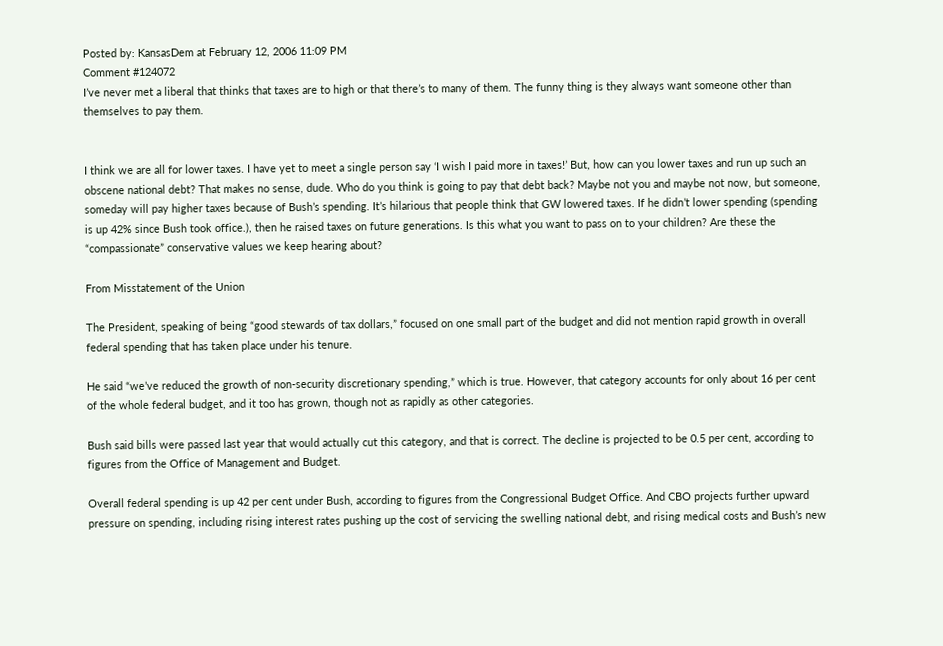Posted by: KansasDem at February 12, 2006 11:09 PM
Comment #124072
I’ve never met a liberal that thinks that taxes are to high or that there’s to many of them. The funny thing is they always want someone other than themselves to pay them.


I think we are all for lower taxes. I have yet to meet a single person say ‘I wish I paid more in taxes!’ But, how can you lower taxes and run up such an obscene national debt? That makes no sense, dude. Who do you think is going to pay that debt back? Maybe not you and maybe not now, but someone, someday will pay higher taxes because of Bush’s spending. It’s hilarious that people think that GW lowered taxes. If he didn’t lower spending (spending is up 42% since Bush took office.), then he raised taxes on future generations. Is this what you want to pass on to your children? Are these the “compassionate” conservative values we keep hearing about?

From Misstatement of the Union

The President, speaking of being “good stewards of tax dollars,” focused on one small part of the budget and did not mention rapid growth in overall federal spending that has taken place under his tenure.

He said “we’ve reduced the growth of non-security discretionary spending,” which is true. However, that category accounts for only about 16 per cent of the whole federal budget, and it too has grown, though not as rapidly as other categories.

Bush said bills were passed last year that would actually cut this category, and that is correct. The decline is projected to be 0.5 per cent, according to figures from the Office of Management and Budget.

Overall federal spending is up 42 per cent under Bush, according to figures from the Congressional Budget Office. And CBO projects further upward pressure on spending, including rising interest rates pushing up the cost of servicing the swelling national debt, and rising medical costs and Bush’s new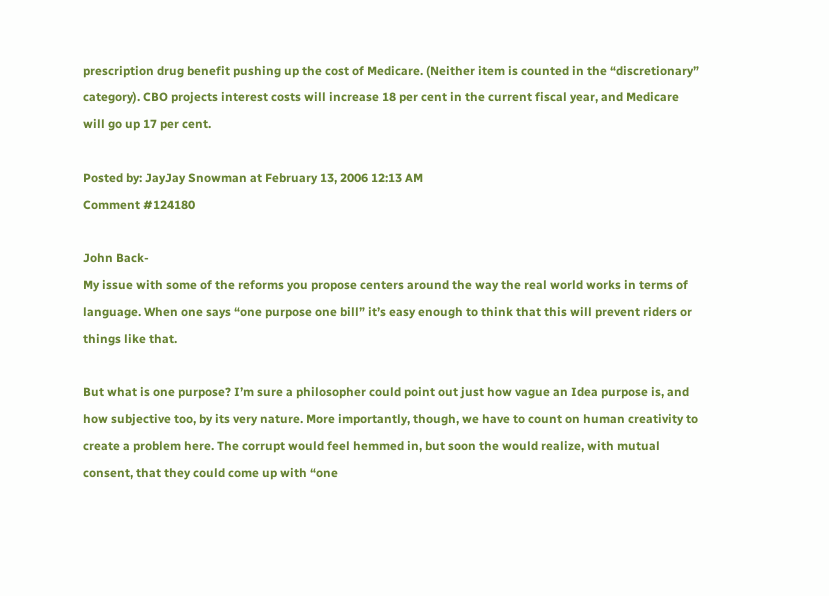prescription drug benefit pushing up the cost of Medicare. (Neither item is counted in the “discretionary” category). CBO projects interest costs will increase 18 per cent in the current fiscal year, and Medicare will go up 17 per cent.

Posted by: JayJay Snowman at February 13, 2006 12:13 AM
Comment #124180

John Back-
My issue with some of the reforms you propose centers around the way the real world works in terms of language. When one says “one purpose one bill” it’s easy enough to think that this will prevent riders or things like that.

But what is one purpose? I’m sure a philosopher could point out just how vague an Idea purpose is, and how subjective too, by its very nature. More importantly, though, we have to count on human creativity to create a problem here. The corrupt would feel hemmed in, but soon the would realize, with mutual consent, that they could come up with “one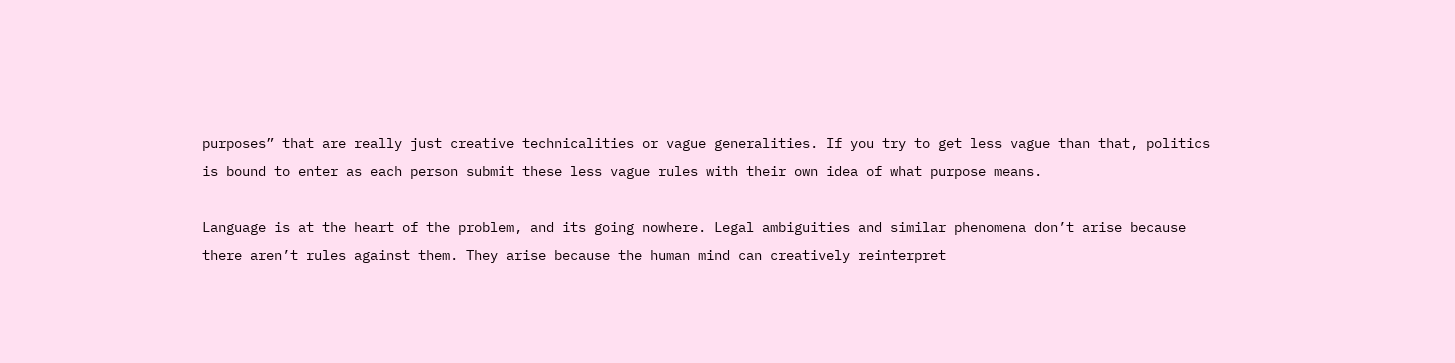purposes” that are really just creative technicalities or vague generalities. If you try to get less vague than that, politics is bound to enter as each person submit these less vague rules with their own idea of what purpose means.

Language is at the heart of the problem, and its going nowhere. Legal ambiguities and similar phenomena don’t arise because there aren’t rules against them. They arise because the human mind can creatively reinterpret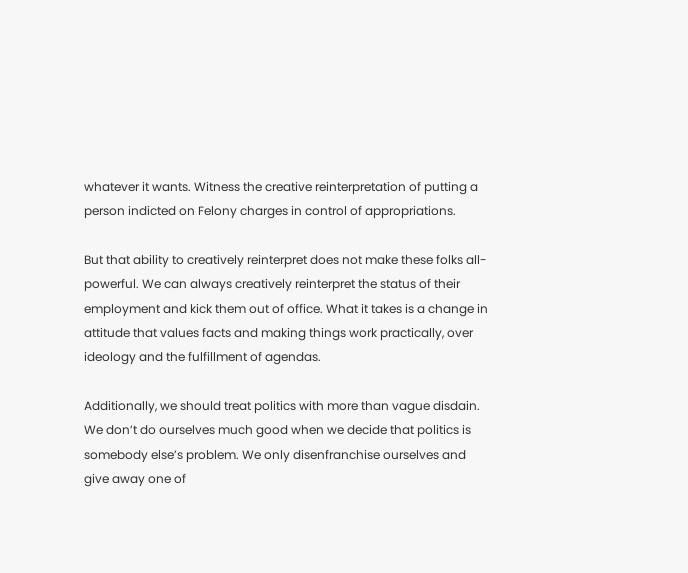whatever it wants. Witness the creative reinterpretation of putting a person indicted on Felony charges in control of appropriations.

But that ability to creatively reinterpret does not make these folks all-powerful. We can always creatively reinterpret the status of their employment and kick them out of office. What it takes is a change in attitude that values facts and making things work practically, over ideology and the fulfillment of agendas.

Additionally, we should treat politics with more than vague disdain. We don’t do ourselves much good when we decide that politics is somebody else’s problem. We only disenfranchise ourselves and give away one of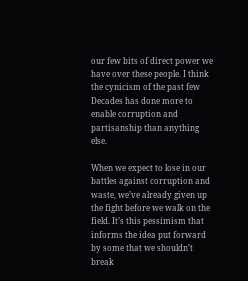our few bits of direct power we have over these people. I think the cynicism of the past few Decades has done more to enable corruption and partisanship than anything else.

When we expect to lose in our battles against corruption and waste, we’ve already given up the fight before we walk on the field. It’s this pessimism that informs the idea put forward by some that we shouldn’t break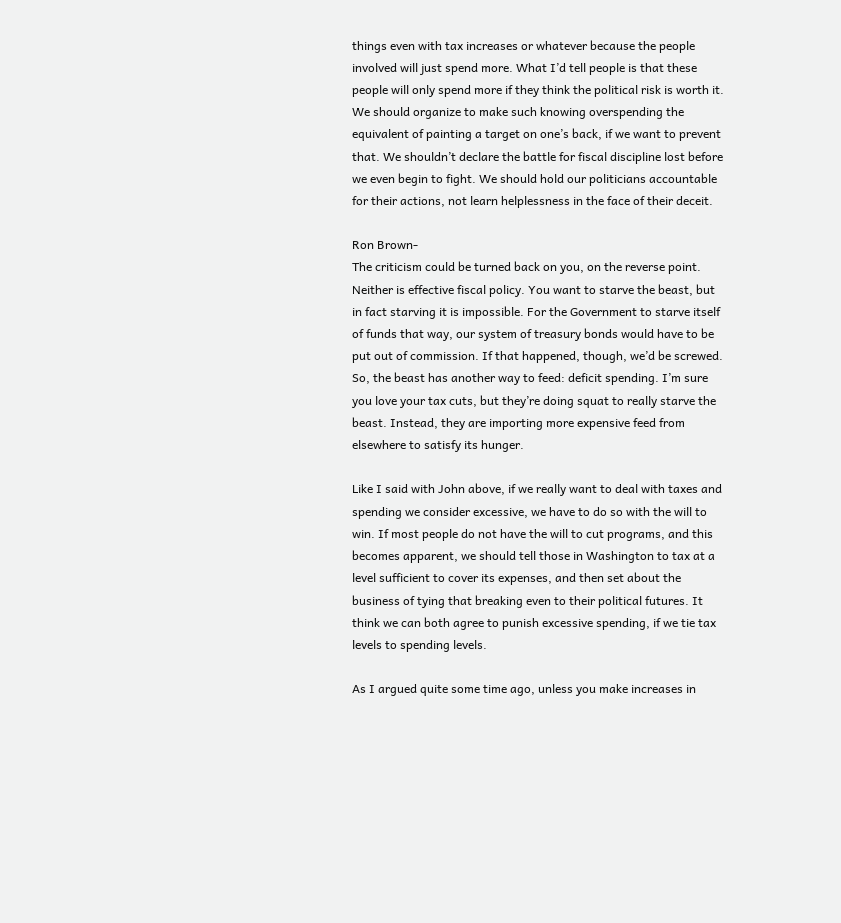things even with tax increases or whatever because the people involved will just spend more. What I’d tell people is that these people will only spend more if they think the political risk is worth it. We should organize to make such knowing overspending the equivalent of painting a target on one’s back, if we want to prevent that. We shouldn’t declare the battle for fiscal discipline lost before we even begin to fight. We should hold our politicians accountable for their actions, not learn helplessness in the face of their deceit.

Ron Brown-
The criticism could be turned back on you, on the reverse point. Neither is effective fiscal policy. You want to starve the beast, but in fact starving it is impossible. For the Government to starve itself of funds that way, our system of treasury bonds would have to be put out of commission. If that happened, though, we’d be screwed. So, the beast has another way to feed: deficit spending. I’m sure you love your tax cuts, but they’re doing squat to really starve the beast. Instead, they are importing more expensive feed from elsewhere to satisfy its hunger.

Like I said with John above, if we really want to deal with taxes and spending we consider excessive, we have to do so with the will to win. If most people do not have the will to cut programs, and this becomes apparent, we should tell those in Washington to tax at a level sufficient to cover its expenses, and then set about the business of tying that breaking even to their political futures. It think we can both agree to punish excessive spending, if we tie tax levels to spending levels.

As I argued quite some time ago, unless you make increases in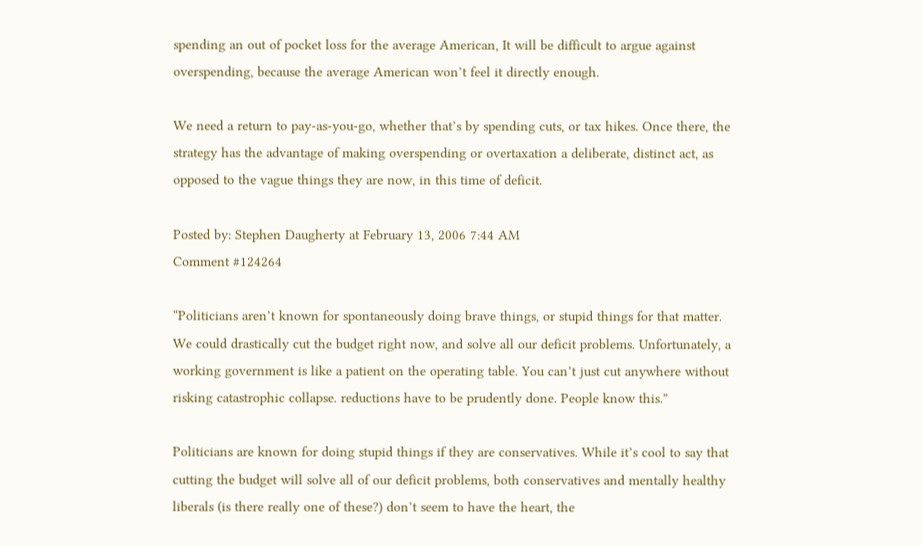spending an out of pocket loss for the average American, It will be difficult to argue against overspending, because the average American won’t feel it directly enough.

We need a return to pay-as-you-go, whether that’s by spending cuts, or tax hikes. Once there, the strategy has the advantage of making overspending or overtaxation a deliberate, distinct act, as opposed to the vague things they are now, in this time of deficit.

Posted by: Stephen Daugherty at February 13, 2006 7:44 AM
Comment #124264

“Politicians aren’t known for spontaneously doing brave things, or stupid things for that matter. We could drastically cut the budget right now, and solve all our deficit problems. Unfortunately, a working government is like a patient on the operating table. You can’t just cut anywhere without risking catastrophic collapse. reductions have to be prudently done. People know this.”

Politicians are known for doing stupid things if they are conservatives. While it’s cool to say that cutting the budget will solve all of our deficit problems, both conservatives and mentally healthy liberals (is there really one of these?) don’t seem to have the heart, the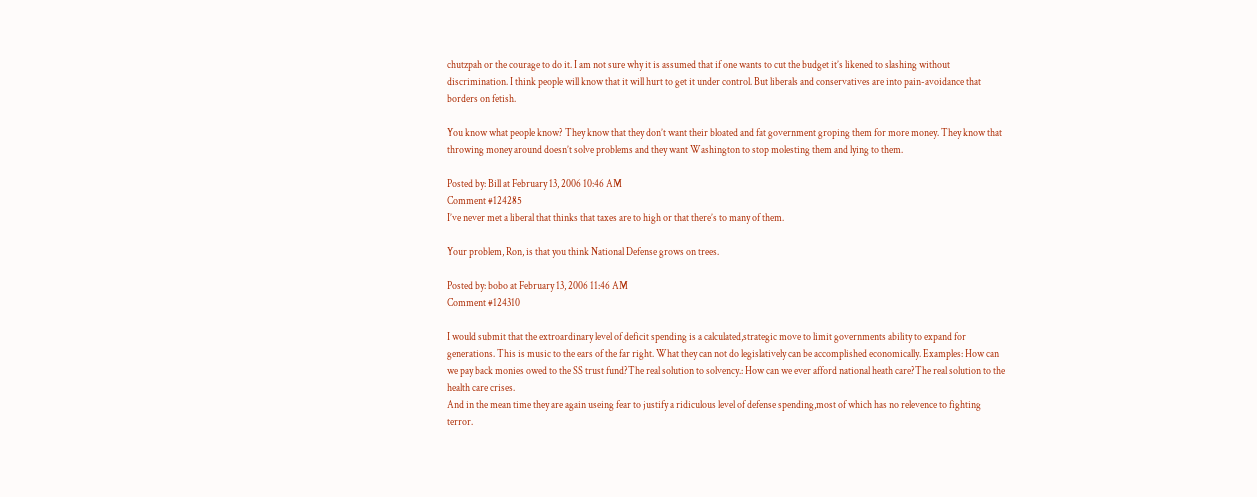chutzpah or the courage to do it. I am not sure why it is assumed that if one wants to cut the budget it’s likened to slashing without discrimination. I think people will know that it will hurt to get it under control. But liberals and conservatives are into pain-avoidance that borders on fetish.

You know what people know? They know that they don’t want their bloated and fat government groping them for more money. They know that throwing money around doesn’t solve problems and they want Washington to stop molesting them and lying to them.

Posted by: Bill at February 13, 2006 10:46 AM
Comment #124285
I’ve never met a liberal that thinks that taxes are to high or that there’s to many of them.

Your problem, Ron, is that you think National Defense grows on trees.

Posted by: bobo at February 13, 2006 11:46 AM
Comment #124310

I would submit that the extroardinary level of deficit spending is a calculated,strategic move to limit governments ability to expand for generations. This is music to the ears of the far right. What they can not do legislatively can be accomplished economically. Examples: How can we pay back monies owed to the SS trust fund?The real solution to solvency.: How can we ever afford national heath care?The real solution to the health care crises.
And in the mean time they are again useing fear to justify a ridiculous level of defense spending,most of which has no relevence to fighting terror.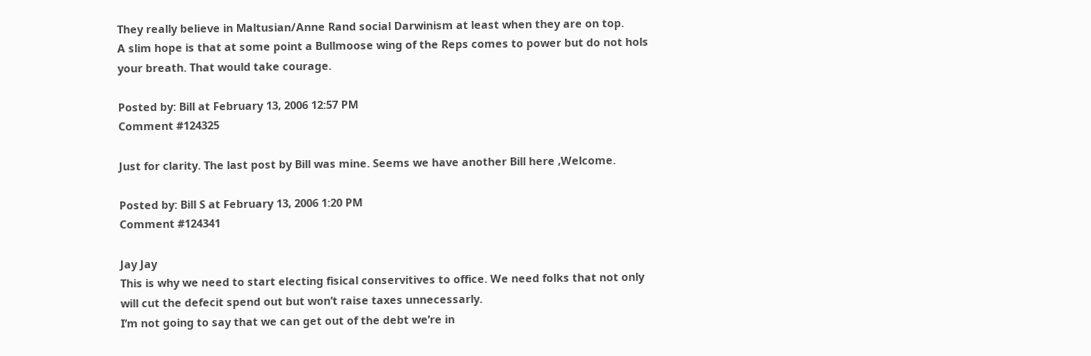They really believe in Maltusian/Anne Rand social Darwinism at least when they are on top.
A slim hope is that at some point a Bullmoose wing of the Reps comes to power but do not hols your breath. That would take courage.

Posted by: Bill at February 13, 2006 12:57 PM
Comment #124325

Just for clarity. The last post by Bill was mine. Seems we have another Bill here ,Welcome.

Posted by: Bill S at February 13, 2006 1:20 PM
Comment #124341

Jay Jay
This is why we need to start electing fisical conservitives to office. We need folks that not only will cut the defecit spend out but won’t raise taxes unnecessarly.
I’m not going to say that we can get out of the debt we’re in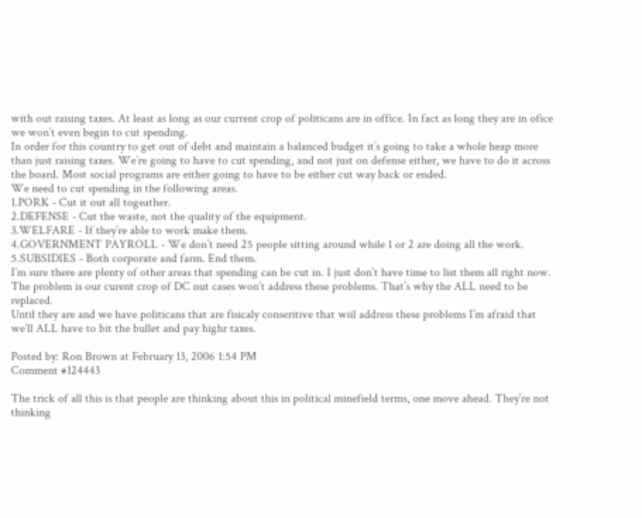with out raising taxes. At least as long as our current crop of politicans are in office. In fact as long they are in ofice we won’t even begin to cut spending.
In order for this country to get out of debt and maintain a balanced budget it’s going to take a whole heap more than just raising taxes. We’re going to have to cut spending, and not just on defense either, we have to do it across the board. Most social programs are either going to have to be either cut way back or ended.
We need to cut spending in the following areas.
1.PORK - Cut it out all togeather.
2.DEFENSE - Cut the waste, not the quality of the equipment.
3.WELFARE - If they’re able to work make them.
4.GOVERNMENT PAYROLL - We don’t need 25 people sitting around while 1 or 2 are doing all the work.
5.SUBSIDIES - Both corporate and farm. End them.
I’m sure there are plenty of other areas that spending can be cut in. I just don’t have time to list them all right now.
The problem is our curent crop of DC nut cases won’t address these problems. That’s why the ALL need to be replaced.
Until they are and we have politicans that are fisicaly conseritive that wiil address these problems I’m afraid that we’ll ALL have to bit the bullet and pay highr taxes.

Posted by: Ron Brown at February 13, 2006 1:54 PM
Comment #124443

The trick of all this is that people are thinking about this in political minefield terms, one move ahead. They’re not thinking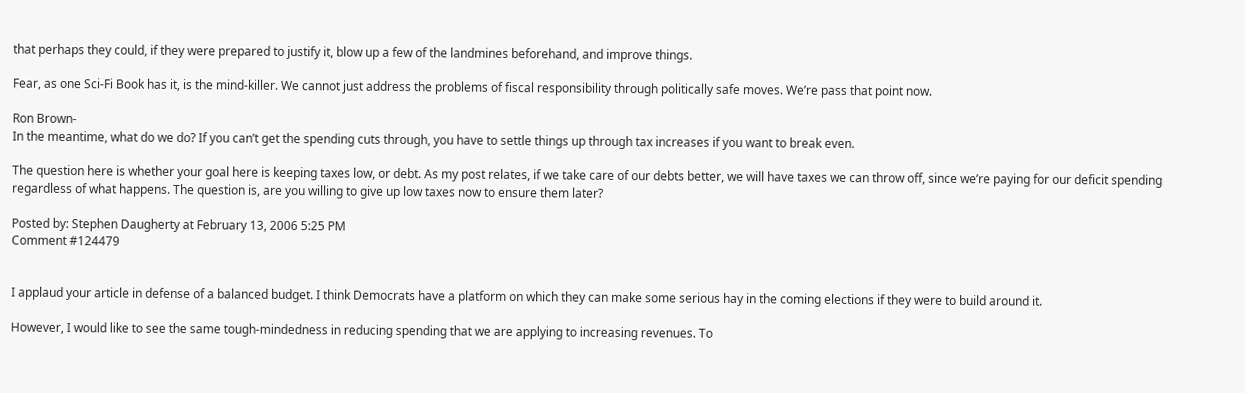that perhaps they could, if they were prepared to justify it, blow up a few of the landmines beforehand, and improve things.

Fear, as one Sci-Fi Book has it, is the mind-killer. We cannot just address the problems of fiscal responsibility through politically safe moves. We’re pass that point now.

Ron Brown-
In the meantime, what do we do? If you can’t get the spending cuts through, you have to settle things up through tax increases if you want to break even.

The question here is whether your goal here is keeping taxes low, or debt. As my post relates, if we take care of our debts better, we will have taxes we can throw off, since we’re paying for our deficit spending regardless of what happens. The question is, are you willing to give up low taxes now to ensure them later?

Posted by: Stephen Daugherty at February 13, 2006 5:25 PM
Comment #124479


I applaud your article in defense of a balanced budget. I think Democrats have a platform on which they can make some serious hay in the coming elections if they were to build around it.

However, I would like to see the same tough-mindedness in reducing spending that we are applying to increasing revenues. To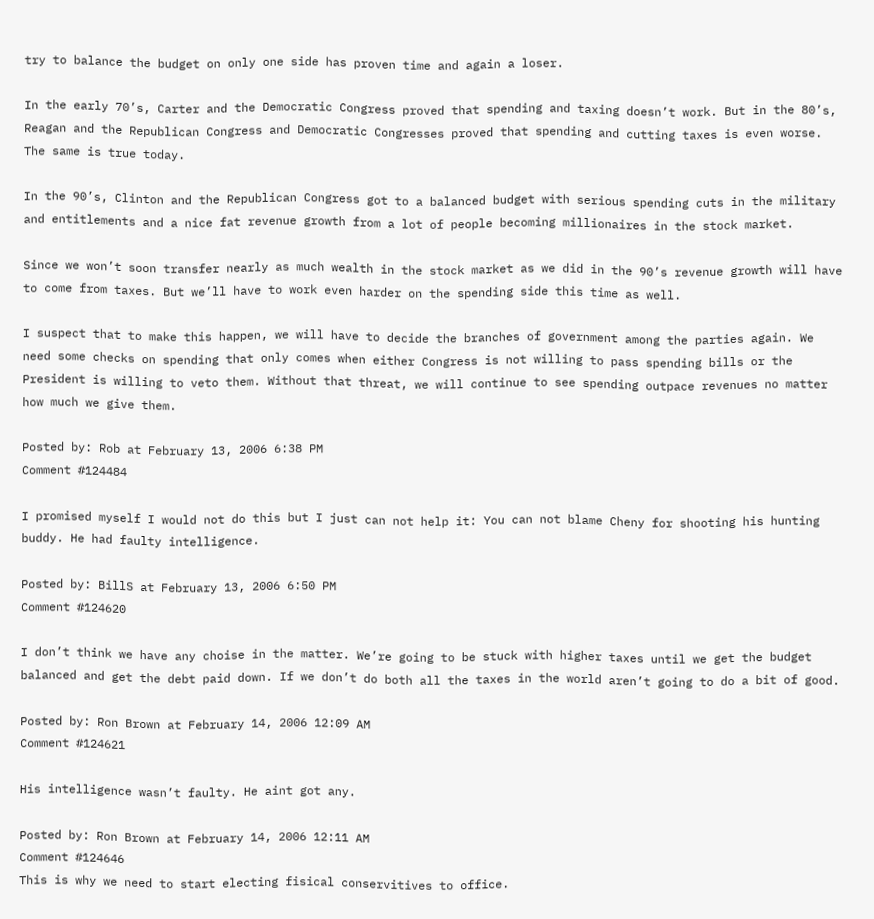try to balance the budget on only one side has proven time and again a loser.

In the early 70’s, Carter and the Democratic Congress proved that spending and taxing doesn’t work. But in the 80’s, Reagan and the Republican Congress and Democratic Congresses proved that spending and cutting taxes is even worse. The same is true today.

In the 90’s, Clinton and the Republican Congress got to a balanced budget with serious spending cuts in the military and entitlements and a nice fat revenue growth from a lot of people becoming millionaires in the stock market.

Since we won’t soon transfer nearly as much wealth in the stock market as we did in the 90’s revenue growth will have to come from taxes. But we’ll have to work even harder on the spending side this time as well.

I suspect that to make this happen, we will have to decide the branches of government among the parties again. We need some checks on spending that only comes when either Congress is not willing to pass spending bills or the President is willing to veto them. Without that threat, we will continue to see spending outpace revenues no matter how much we give them.

Posted by: Rob at February 13, 2006 6:38 PM
Comment #124484

I promised myself I would not do this but I just can not help it: You can not blame Cheny for shooting his hunting buddy. He had faulty intelligence.

Posted by: BillS at February 13, 2006 6:50 PM
Comment #124620

I don’t think we have any choise in the matter. We’re going to be stuck with higher taxes until we get the budget balanced and get the debt paid down. If we don’t do both all the taxes in the world aren’t going to do a bit of good.

Posted by: Ron Brown at February 14, 2006 12:09 AM
Comment #124621

His intelligence wasn’t faulty. He aint got any.

Posted by: Ron Brown at February 14, 2006 12:11 AM
Comment #124646
This is why we need to start electing fisical conservitives to office.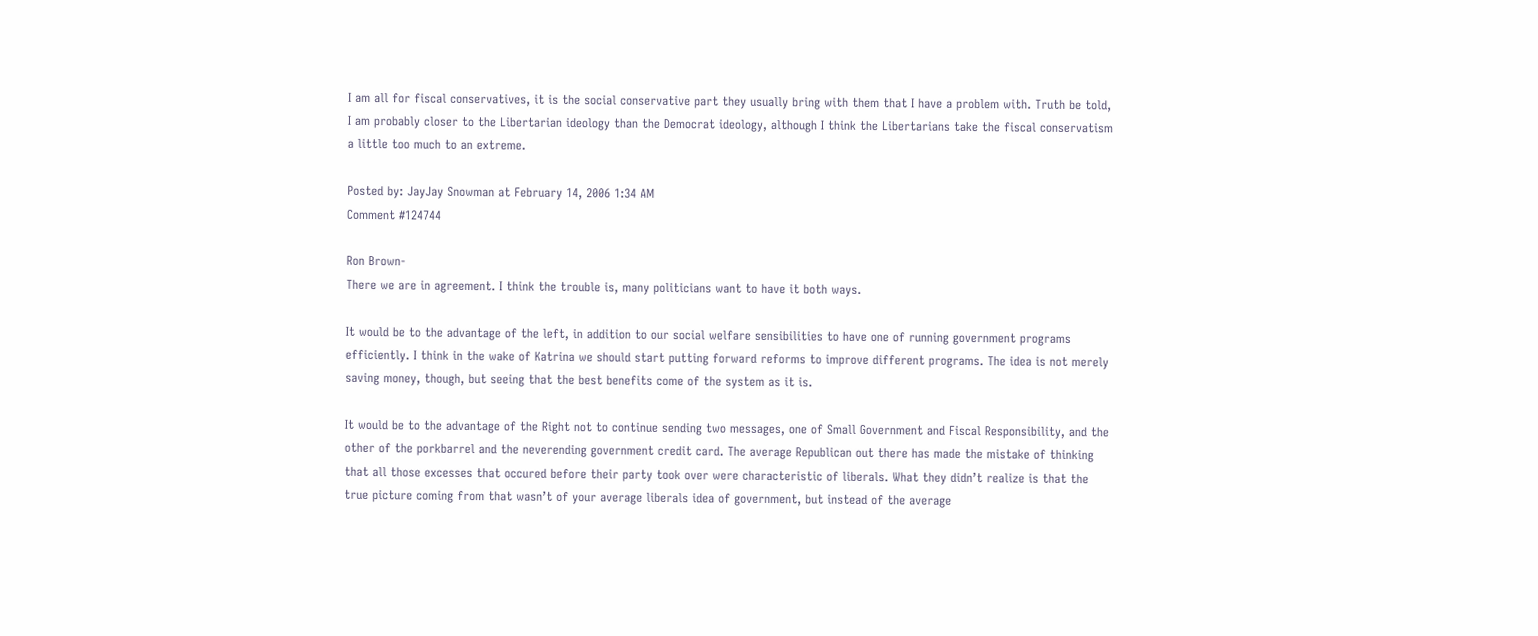I am all for fiscal conservatives, it is the social conservative part they usually bring with them that I have a problem with. Truth be told, I am probably closer to the Libertarian ideology than the Democrat ideology, although I think the Libertarians take the fiscal conservatism a little too much to an extreme.

Posted by: JayJay Snowman at February 14, 2006 1:34 AM
Comment #124744

Ron Brown-
There we are in agreement. I think the trouble is, many politicians want to have it both ways.

It would be to the advantage of the left, in addition to our social welfare sensibilities to have one of running government programs efficiently. I think in the wake of Katrina we should start putting forward reforms to improve different programs. The idea is not merely saving money, though, but seeing that the best benefits come of the system as it is.

It would be to the advantage of the Right not to continue sending two messages, one of Small Government and Fiscal Responsibility, and the other of the porkbarrel and the neverending government credit card. The average Republican out there has made the mistake of thinking that all those excesses that occured before their party took over were characteristic of liberals. What they didn’t realize is that the true picture coming from that wasn’t of your average liberals idea of government, but instead of the average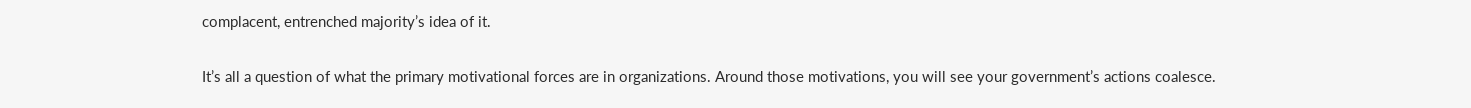complacent, entrenched majority’s idea of it.

It’s all a question of what the primary motivational forces are in organizations. Around those motivations, you will see your government’s actions coalesce.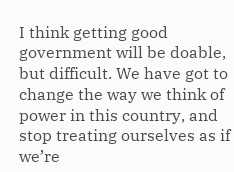I think getting good government will be doable, but difficult. We have got to change the way we think of power in this country, and stop treating ourselves as if we’re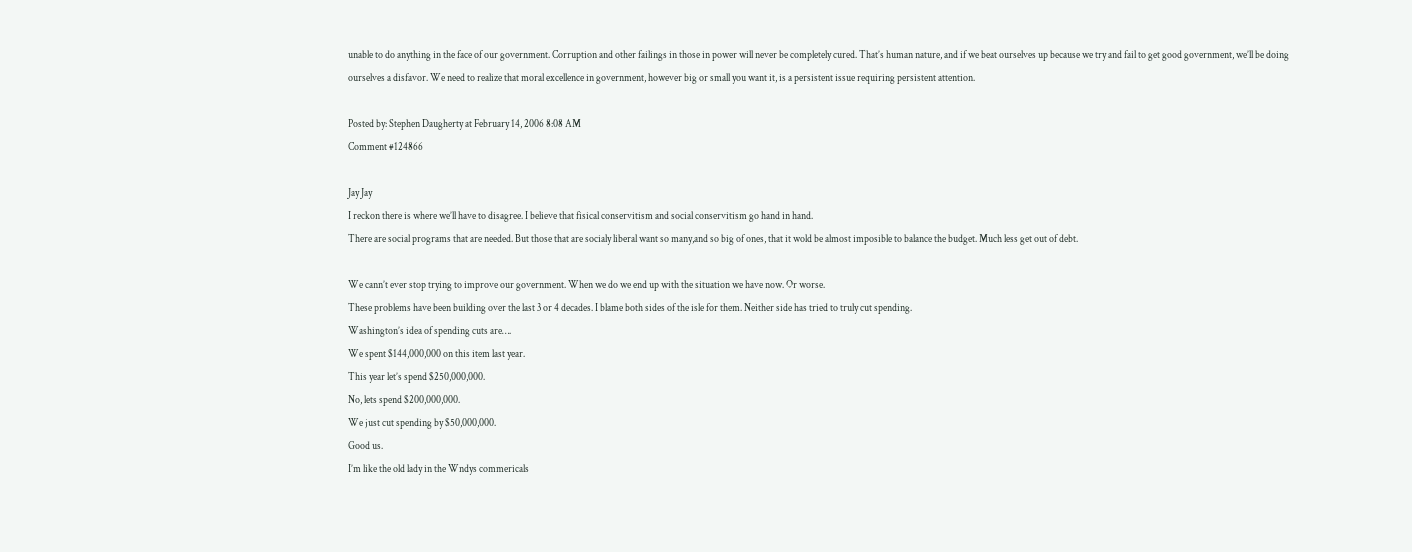unable to do anything in the face of our government. Corruption and other failings in those in power will never be completely cured. That’s human nature, and if we beat ourselves up because we try and fail to get good government, we’ll be doing ourselves a disfavor. We need to realize that moral excellence in government, however big or small you want it, is a persistent issue requiring persistent attention.

Posted by: Stephen Daugherty at February 14, 2006 8:08 AM
Comment #124866

Jay Jay
I reckon there is where we’ll have to disagree. I believe that fisical conservitism and social conservitism go hand in hand.
There are social programs that are needed. But those that are socialy liberal want so many,and so big of ones, that it wold be almost imposible to balance the budget. Much less get out of debt.

We cann’t ever stop trying to improve our government. When we do we end up with the situation we have now. Or worse.
These problems have been building over the last 3 or 4 decades. I blame both sides of the isle for them. Neither side has tried to truly cut spending.
Washington’s idea of spending cuts are….
We spent $144,000,000 on this item last year.
This year let’s spend $250,000,000.
No, lets spend $200,000,000.
We just cut spending by $50,000,000.
Good us.
I’m like the old lady in the Wndys commericals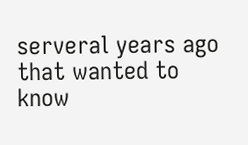serveral years ago that wanted to know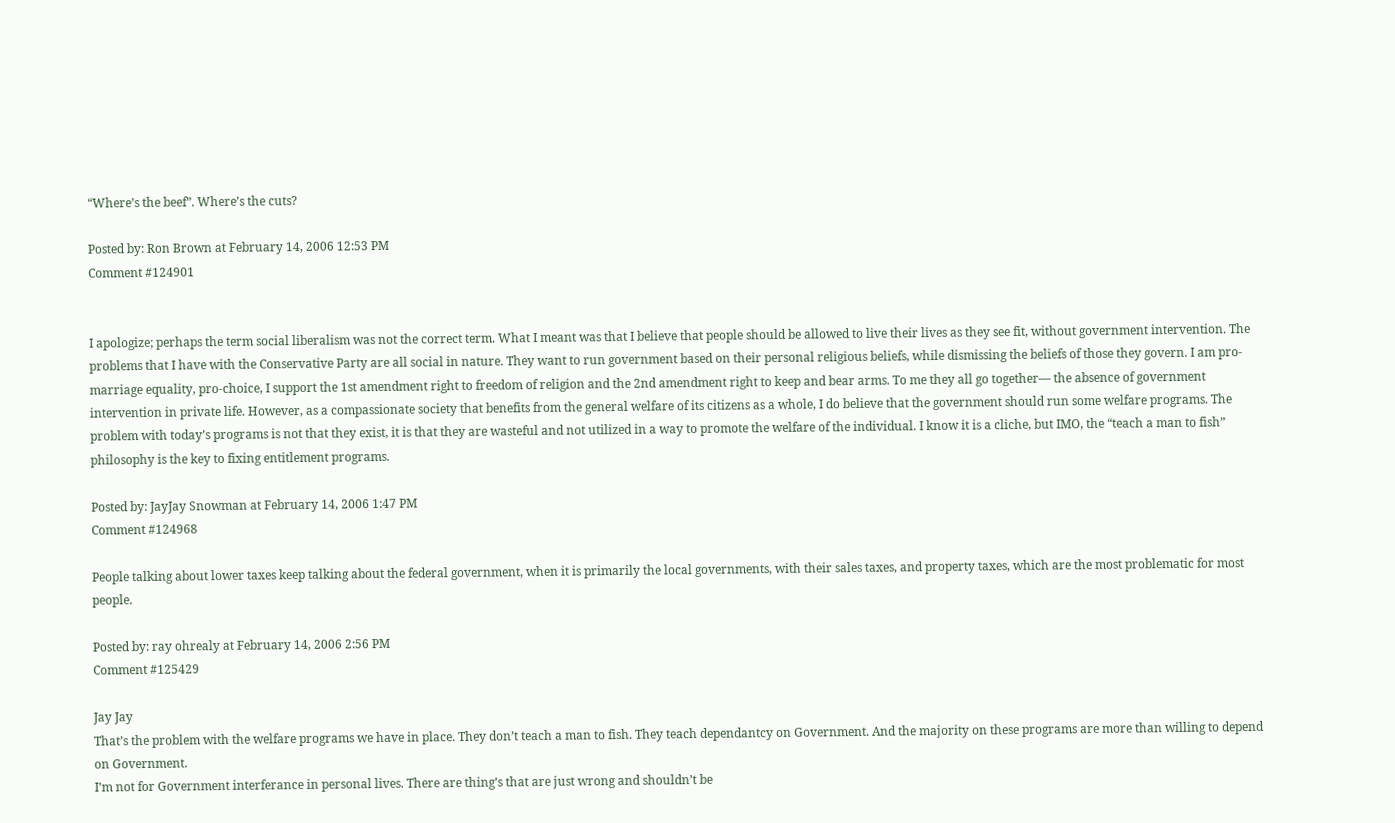“Where’s the beef”. Where’s the cuts?

Posted by: Ron Brown at February 14, 2006 12:53 PM
Comment #124901


I apologize; perhaps the term social liberalism was not the correct term. What I meant was that I believe that people should be allowed to live their lives as they see fit, without government intervention. The problems that I have with the Conservative Party are all social in nature. They want to run government based on their personal religious beliefs, while dismissing the beliefs of those they govern. I am pro-marriage equality, pro-choice, I support the 1st amendment right to freedom of religion and the 2nd amendment right to keep and bear arms. To me they all go together— the absence of government intervention in private life. However, as a compassionate society that benefits from the general welfare of its citizens as a whole, I do believe that the government should run some welfare programs. The problem with today’s programs is not that they exist, it is that they are wasteful and not utilized in a way to promote the welfare of the individual. I know it is a cliche, but IMO, the “teach a man to fish” philosophy is the key to fixing entitlement programs.

Posted by: JayJay Snowman at February 14, 2006 1:47 PM
Comment #124968

People talking about lower taxes keep talking about the federal government, when it is primarily the local governments, with their sales taxes, and property taxes, which are the most problematic for most people.

Posted by: ray ohrealy at February 14, 2006 2:56 PM
Comment #125429

Jay Jay
That’s the problem with the welfare programs we have in place. They don’t teach a man to fish. They teach dependantcy on Government. And the majority on these programs are more than willing to depend on Government.
I’m not for Government interferance in personal lives. There are thing’s that are just wrong and shouldn’t be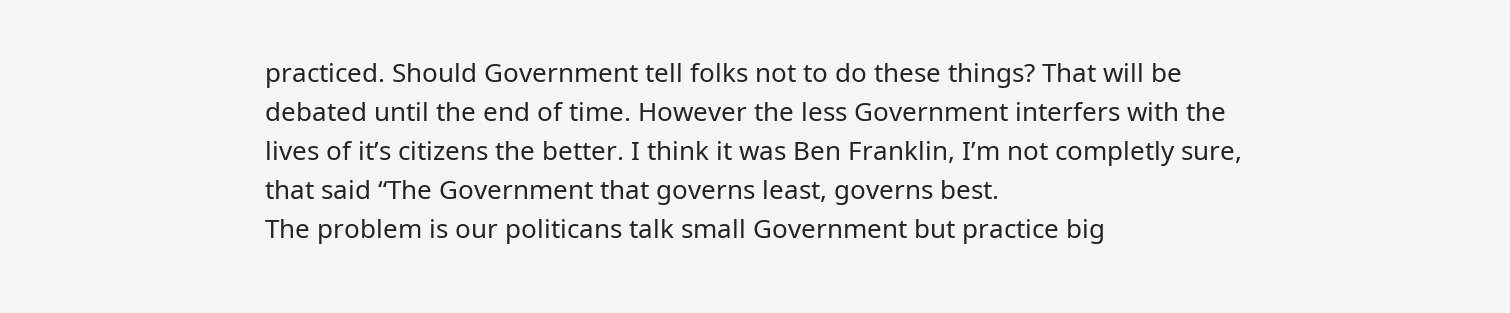practiced. Should Government tell folks not to do these things? That will be debated until the end of time. However the less Government interfers with the lives of it’s citizens the better. I think it was Ben Franklin, I’m not completly sure, that said “The Government that governs least, governs best.
The problem is our politicans talk small Government but practice big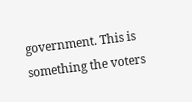government. This is something the voters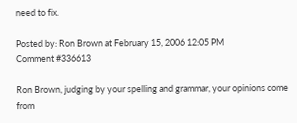need to fix.

Posted by: Ron Brown at February 15, 2006 12:05 PM
Comment #336613

Ron Brown, judging by your spelling and grammar, your opinions come from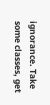ignorance. Take some classes, get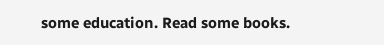some education. Read some books.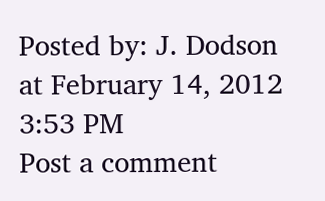Posted by: J. Dodson at February 14, 2012 3:53 PM
Post a comment